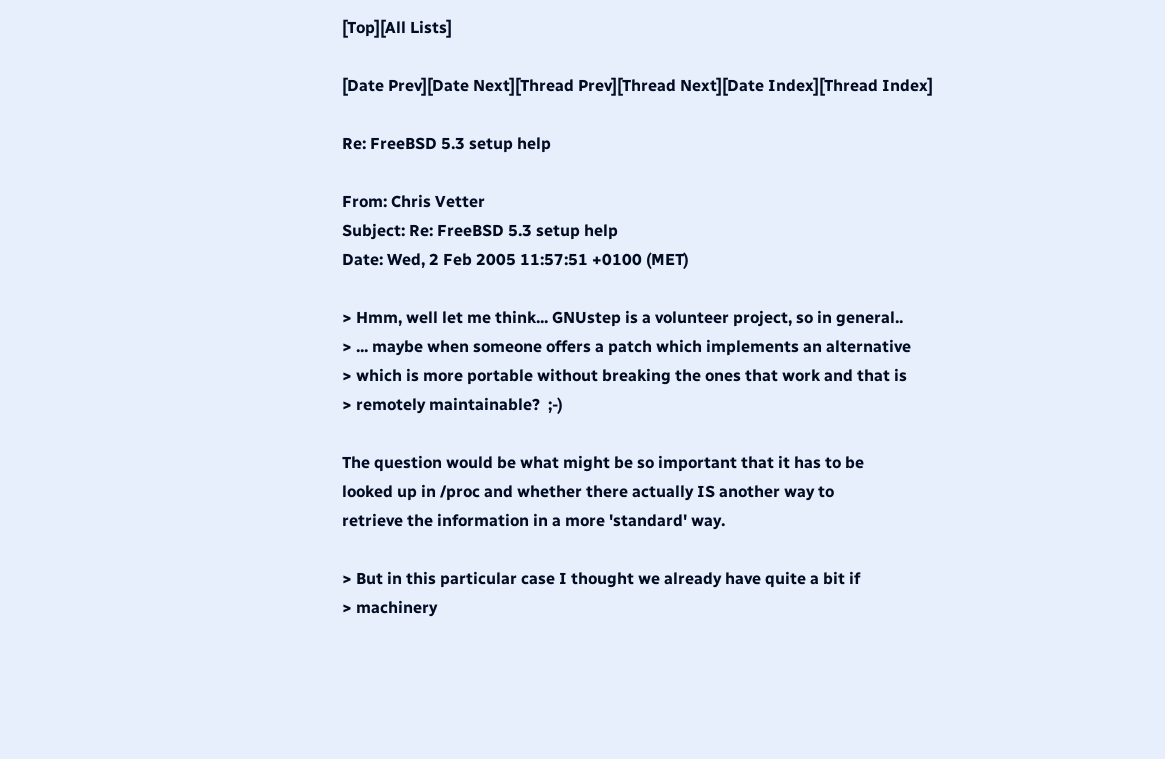[Top][All Lists]

[Date Prev][Date Next][Thread Prev][Thread Next][Date Index][Thread Index]

Re: FreeBSD 5.3 setup help

From: Chris Vetter
Subject: Re: FreeBSD 5.3 setup help
Date: Wed, 2 Feb 2005 11:57:51 +0100 (MET)

> Hmm, well let me think... GNUstep is a volunteer project, so in general..
> ... maybe when someone offers a patch which implements an alternative
> which is more portable without breaking the ones that work and that is
> remotely maintainable?  ;-)

The question would be what might be so important that it has to be
looked up in /proc and whether there actually IS another way to
retrieve the information in a more 'standard' way.

> But in this particular case I thought we already have quite a bit if
> machinery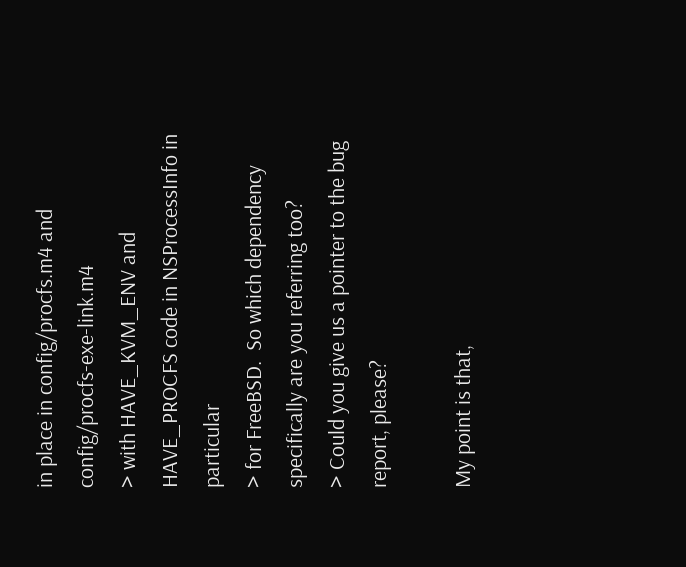in place in config/procfs.m4 and config/procfs-exe-link.m4
> with HAVE_KVM_ENV and HAVE_PROCFS code in NSProcessInfo in particular
> for FreeBSD.  So which dependency specifically are you referring too?
> Could you give us a pointer to the bug report, please?

My point is that,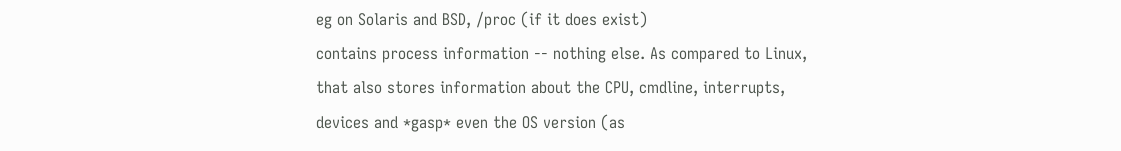eg on Solaris and BSD, /proc (if it does exist)
contains process information -- nothing else. As compared to Linux,
that also stores information about the CPU, cmdline, interrupts,
devices and *gasp* even the OS version (as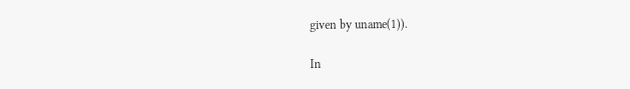given by uname(1)).

In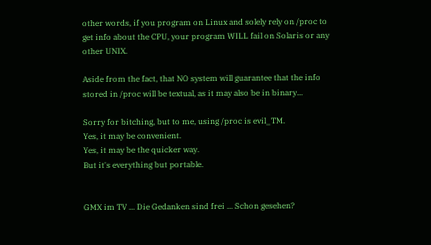other words, if you program on Linux and solely rely on /proc to
get info about the CPU, your program WILL fail on Solaris or any
other UNIX.

Aside from the fact, that NO system will guarantee that the info
stored in /proc will be textual, as it may also be in binary...

Sorry for bitching, but to me, using /proc is evil_TM.
Yes, it may be convenient.
Yes, it may be the quicker way.
But it's everything but portable.


GMX im TV ... Die Gedanken sind frei ... Schon gesehen?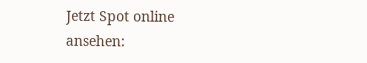Jetzt Spot online ansehen: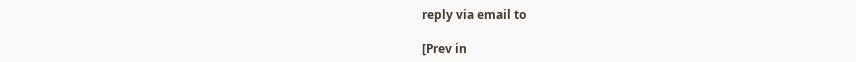reply via email to

[Prev in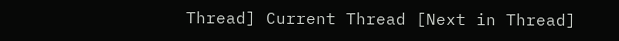Thread] Current Thread [Next in Thread]